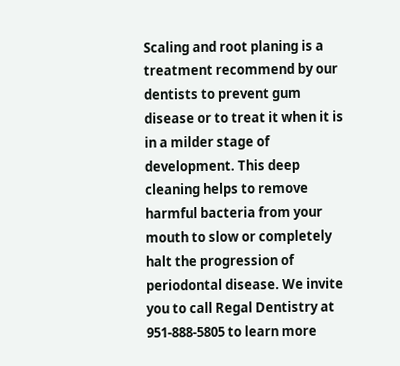Scaling and root planing is a treatment recommend by our dentists to prevent gum disease or to treat it when it is in a milder stage of development. This deep cleaning helps to remove harmful bacteria from your mouth to slow or completely halt the progression of periodontal disease. We invite you to call Regal Dentistry at 951-888-5805 to learn more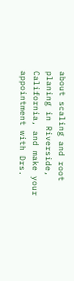about scaling and root planing in Riverside, California, and make your appointment with Drs.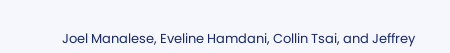Joel Manalese, Eveline Hamdani, Collin Tsai, and Jeffrey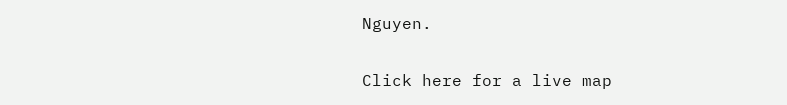Nguyen.

Click here for a live map